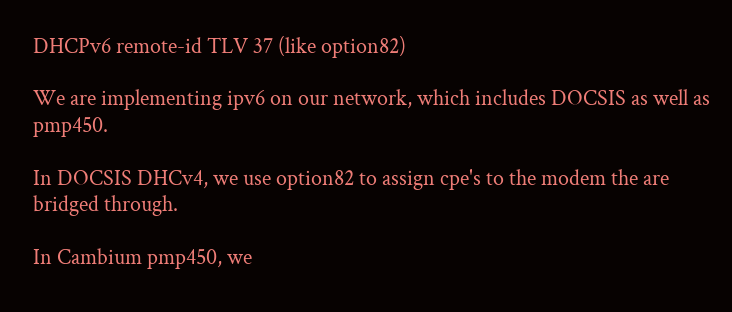DHCPv6 remote-id TLV 37 (like option82)

We are implementing ipv6 on our network, which includes DOCSIS as well as pmp450.

In DOCSIS DHCv4, we use option82 to assign cpe's to the modem the are bridged through.

In Cambium pmp450, we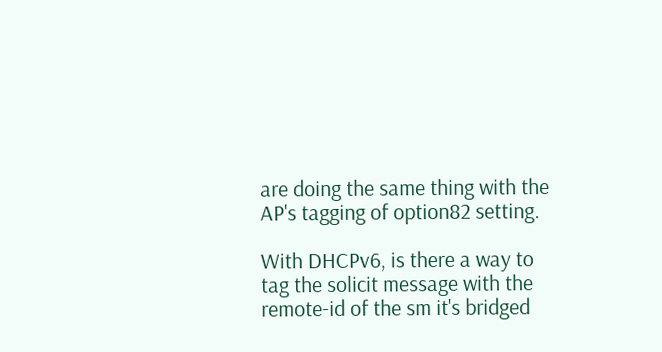are doing the same thing with the AP's tagging of option82 setting.

With DHCPv6, is there a way to tag the solicit message with the remote-id of the sm it's bridged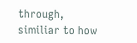through, similiar to how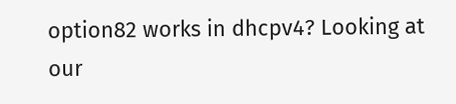option82 works in dhcpv4? Looking at our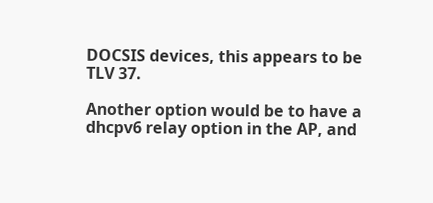DOCSIS devices, this appears to be TLV 37.

Another option would be to have a dhcpv6 relay option in the AP, and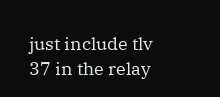just include tlv 37 in the relay